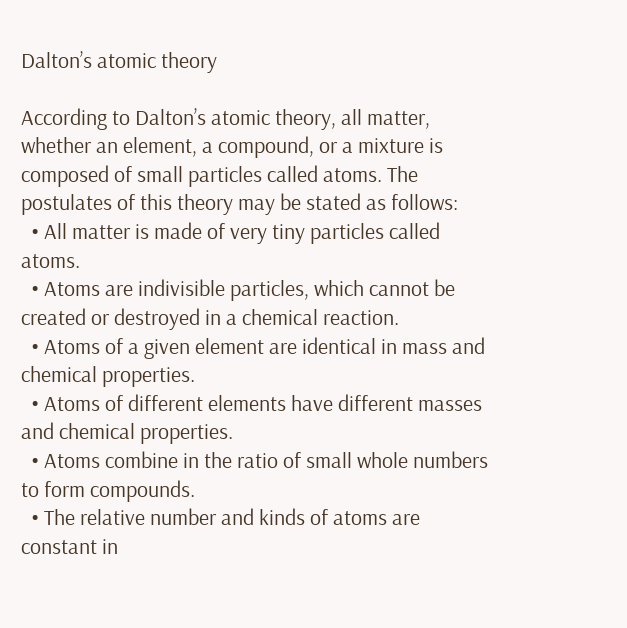Dalton’s atomic theory

According to Dalton’s atomic theory, all matter, whether an element, a compound, or a mixture is composed of small particles called atoms. The postulates of this theory may be stated as follows:
  • All matter is made of very tiny particles called atoms.
  • Atoms are indivisible particles, which cannot be created or destroyed in a chemical reaction.
  • Atoms of a given element are identical in mass and chemical properties.
  • Atoms of different elements have different masses and chemical properties.
  • Atoms combine in the ratio of small whole numbers to form compounds.
  • The relative number and kinds of atoms are constant in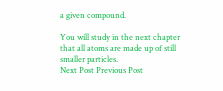a given compound.

You will study in the next chapter that all atoms are made up of still smaller particles.
Next Post Previous Post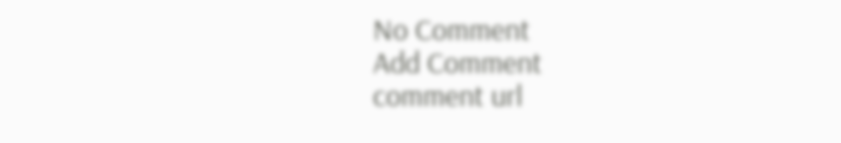No Comment
Add Comment
comment url